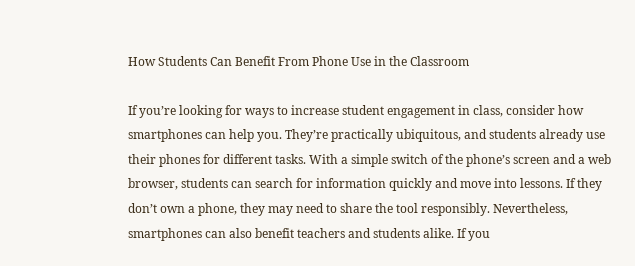How Students Can Benefit From Phone Use in the Classroom

If you’re looking for ways to increase student engagement in class, consider how smartphones can help you. They’re practically ubiquitous, and students already use their phones for different tasks. With a simple switch of the phone’s screen and a web browser, students can search for information quickly and move into lessons. If they don’t own a phone, they may need to share the tool responsibly. Nevertheless, smartphones can also benefit teachers and students alike. If you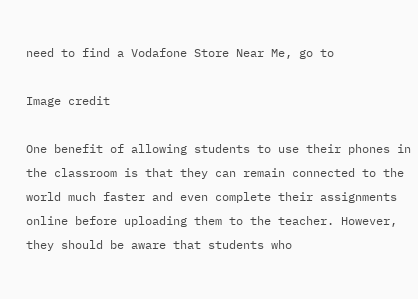need to find a Vodafone Store Near Me, go to

Image credit

One benefit of allowing students to use their phones in the classroom is that they can remain connected to the world much faster and even complete their assignments online before uploading them to the teacher. However, they should be aware that students who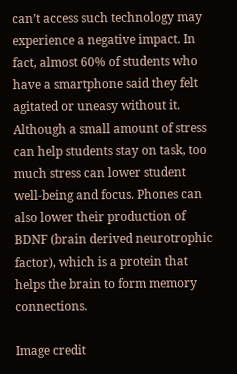can’t access such technology may experience a negative impact. In fact, almost 60% of students who have a smartphone said they felt agitated or uneasy without it. Although a small amount of stress can help students stay on task, too much stress can lower student well-being and focus. Phones can also lower their production of BDNF (brain derived neurotrophic factor), which is a protein that helps the brain to form memory connections.

Image credit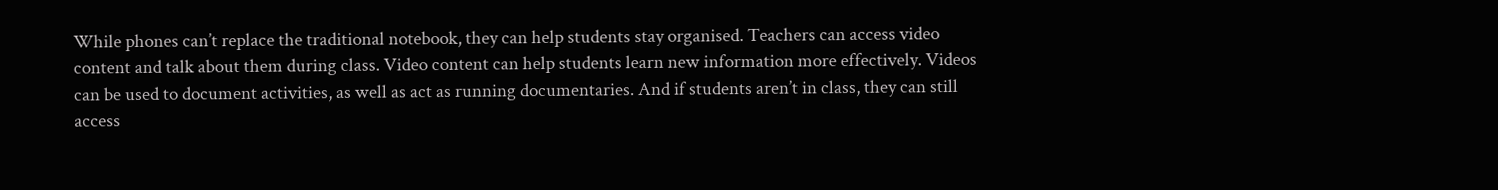While phones can’t replace the traditional notebook, they can help students stay organised. Teachers can access video content and talk about them during class. Video content can help students learn new information more effectively. Videos can be used to document activities, as well as act as running documentaries. And if students aren’t in class, they can still access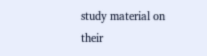study material on their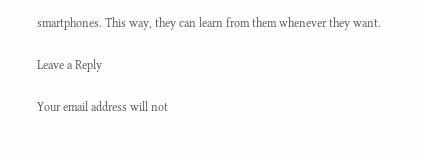smartphones. This way, they can learn from them whenever they want.

Leave a Reply

Your email address will not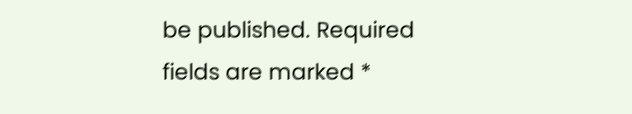be published. Required fields are marked *